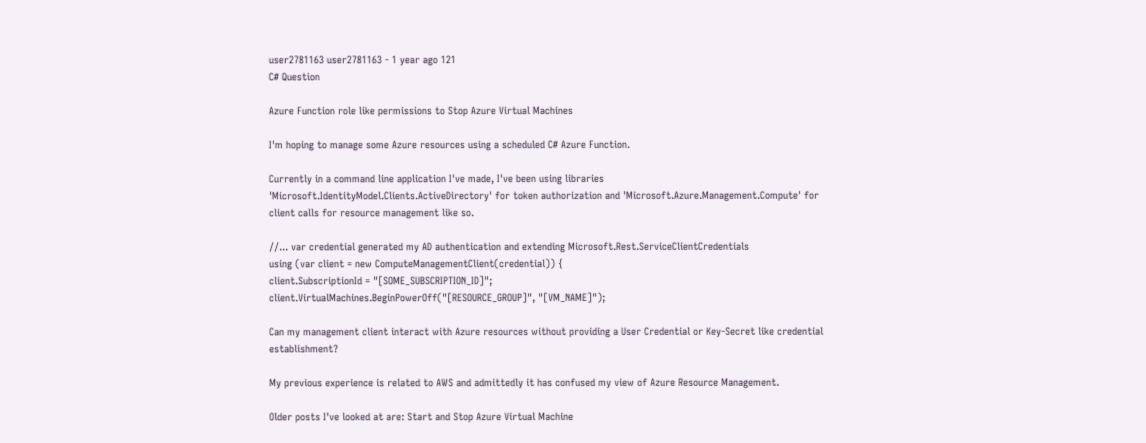user2781163 user2781163 - 1 year ago 121
C# Question

Azure Function role like permissions to Stop Azure Virtual Machines

I'm hoping to manage some Azure resources using a scheduled C# Azure Function.

Currently in a command line application I've made, I've been using libraries 'Microsoft.IdentityModel.Clients.ActiveDirectory' for token authorization and 'Microsoft.Azure.Management.Compute' for client calls for resource management like so.

//... var credential generated my AD authentication and extending Microsoft.Rest.ServiceClientCredentials
using (var client = new ComputeManagementClient(credential)) {
client.SubscriptionId = "[SOME_SUBSCRIPTION_ID]";
client.VirtualMachines.BeginPowerOff("[RESOURCE_GROUP]", "[VM_NAME]");

Can my management client interact with Azure resources without providing a User Credential or Key-Secret like credential establishment?

My previous experience is related to AWS and admittedly it has confused my view of Azure Resource Management.

Older posts I've looked at are: Start and Stop Azure Virtual Machine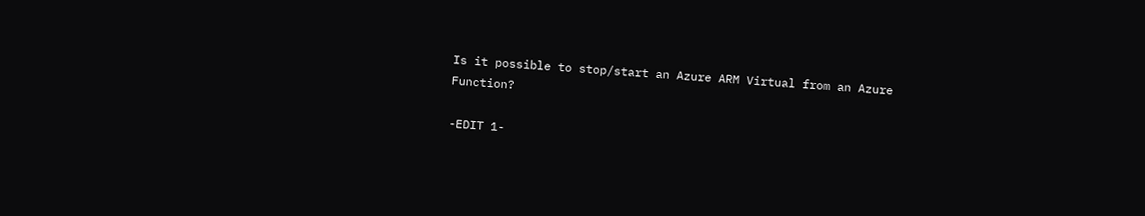Is it possible to stop/start an Azure ARM Virtual from an Azure Function?

-EDIT 1-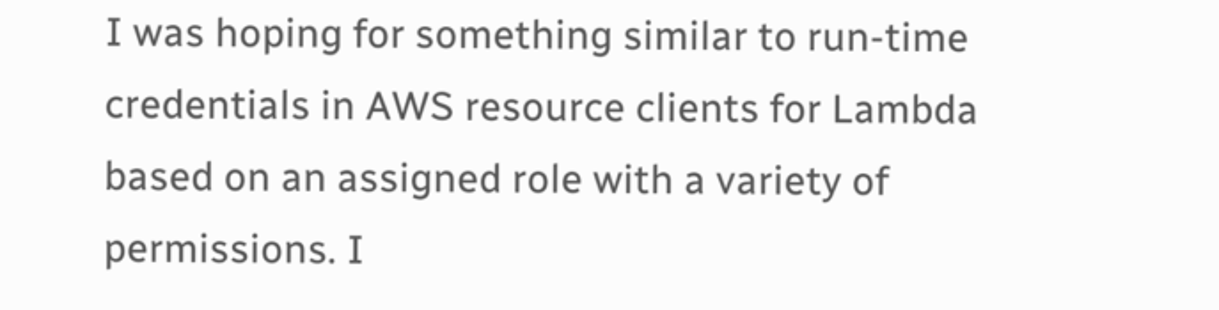I was hoping for something similar to run-time credentials in AWS resource clients for Lambda based on an assigned role with a variety of permissions. I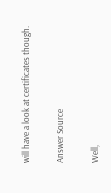will have a look at certificates though.

Answer Source

Well,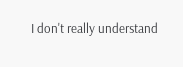I don't really understand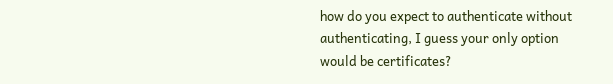how do you expect to authenticate without authenticating, I guess your only option would be certificates?